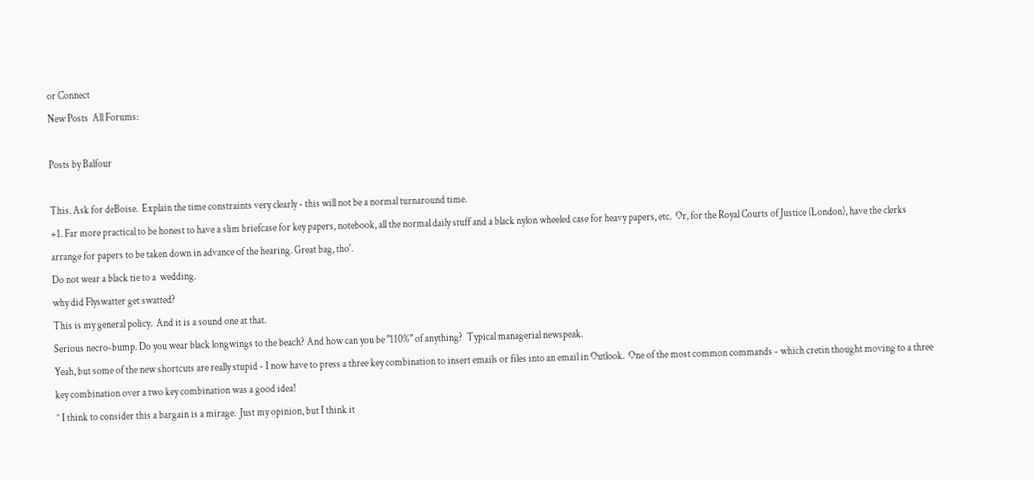or Connect
New Posts  All Forums:

Posts by Balfour

This. Ask for deBoise.  Explain the time constraints very clearly - this will not be a normal turnaround time.
+1. Far more practical to be honest to have a slim briefcase for key papers, notebook, all the normal daily stuff and a black nylon wheeled case for heavy papers, etc.  Or, for the Royal Courts of Justice (London), have the clerks arrange for papers to be taken down in advance of the hearing. Great bag, tho'.
Do not wear a black tie to a  wedding.
why did Flyswatter get swatted?
This is my general policy.  And it is a sound one at that.
Serious necro-bump. Do you wear black longwings to the beach? And how can you be "110%" of anything?  Typical managerial newspeak.
Yeah, but some of the new shortcuts are really stupid - I now have to press a three key combination to insert emails or files into an email in Outlook.  One of the most common commands - which cretin thought moving to a three key combination over a two key combination was a good idea!
^ I think to consider this a bargain is a mirage.  Just my opinion, but I think it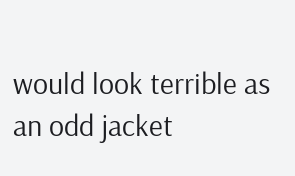would look terrible as an odd jacket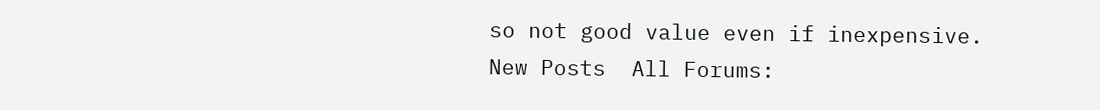so not good value even if inexpensive.
New Posts  All Forums: